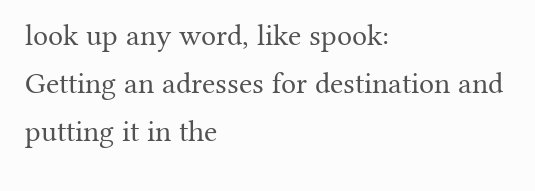look up any word, like spook:
Getting an adresses for destination and putting it in the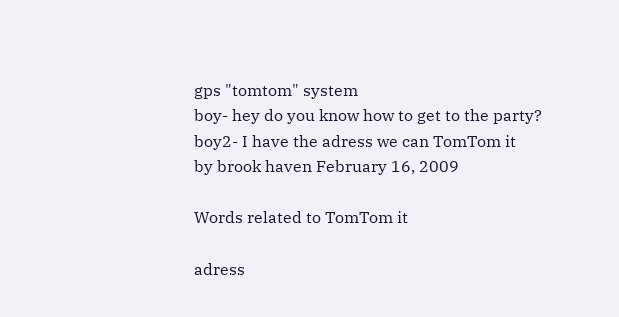gps "tomtom" system
boy- hey do you know how to get to the party?
boy2- I have the adress we can TomTom it
by brook haven February 16, 2009

Words related to TomTom it

adress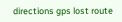directions gps lost route